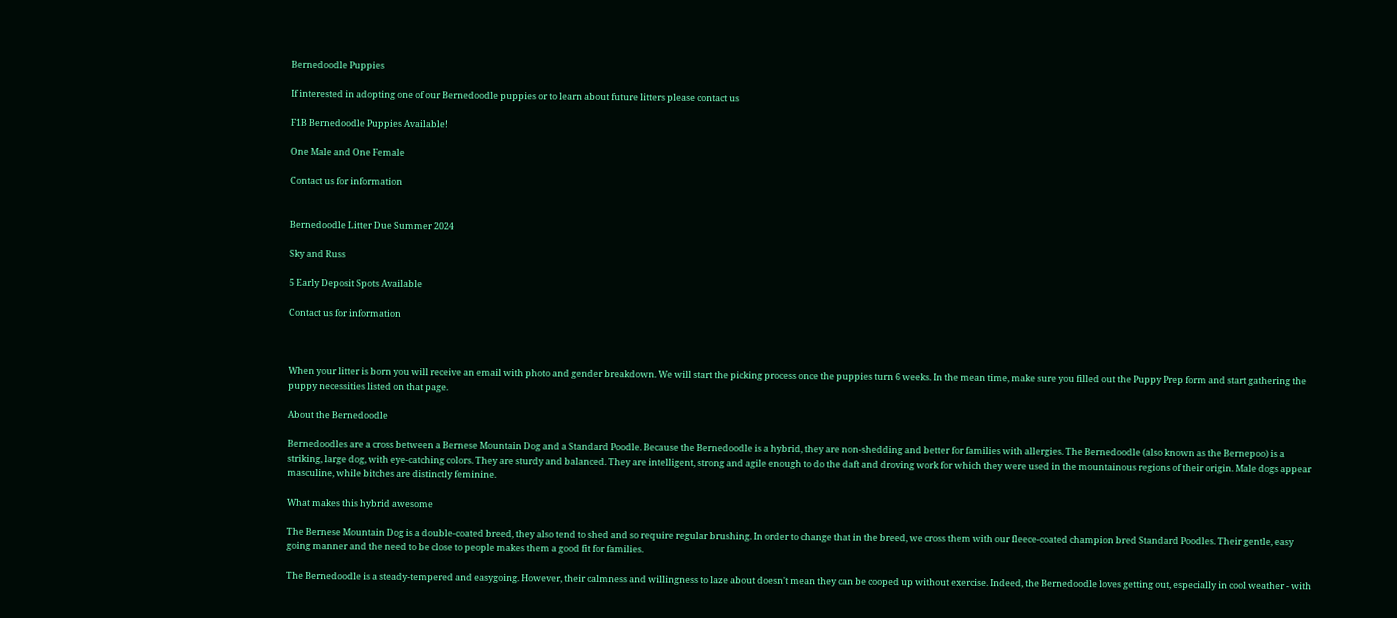Bernedoodle Puppies

If interested in adopting one of our Bernedoodle puppies or to learn about future litters please contact us

F1B Bernedoodle Puppies Available!

One Male and One Female

Contact us for information


Bernedoodle Litter Due Summer 2024

Sky and Russ

5 Early Deposit Spots Available

Contact us for information



When your litter is born you will receive an email with photo and gender breakdown. We will start the picking process once the puppies turn 6 weeks. In the mean time, make sure you filled out the Puppy Prep form and start gathering the puppy necessities listed on that page.

About the Bernedoodle

Bernedoodles are a cross between a Bernese Mountain Dog and a Standard Poodle. Because the Bernedoodle is a hybrid, they are non-shedding and better for families with allergies. The Bernedoodle (also known as the Bernepoo) is a striking, large dog, with eye-catching colors. They are sturdy and balanced. They are intelligent, strong and agile enough to do the daft and droving work for which they were used in the mountainous regions of their origin. Male dogs appear masculine, while bitches are distinctly feminine.

What makes this hybrid awesome

The Bernese Mountain Dog is a double-coated breed, they also tend to shed and so require regular brushing. In order to change that in the breed, we cross them with our fleece-coated champion bred Standard Poodles. Their gentle, easy going manner and the need to be close to people makes them a good fit for families.

The Bernedoodle is a steady-tempered and easygoing. However, their calmness and willingness to laze about doesn't mean they can be cooped up without exercise. Indeed, the Bernedoodle loves getting out, especially in cool weather - with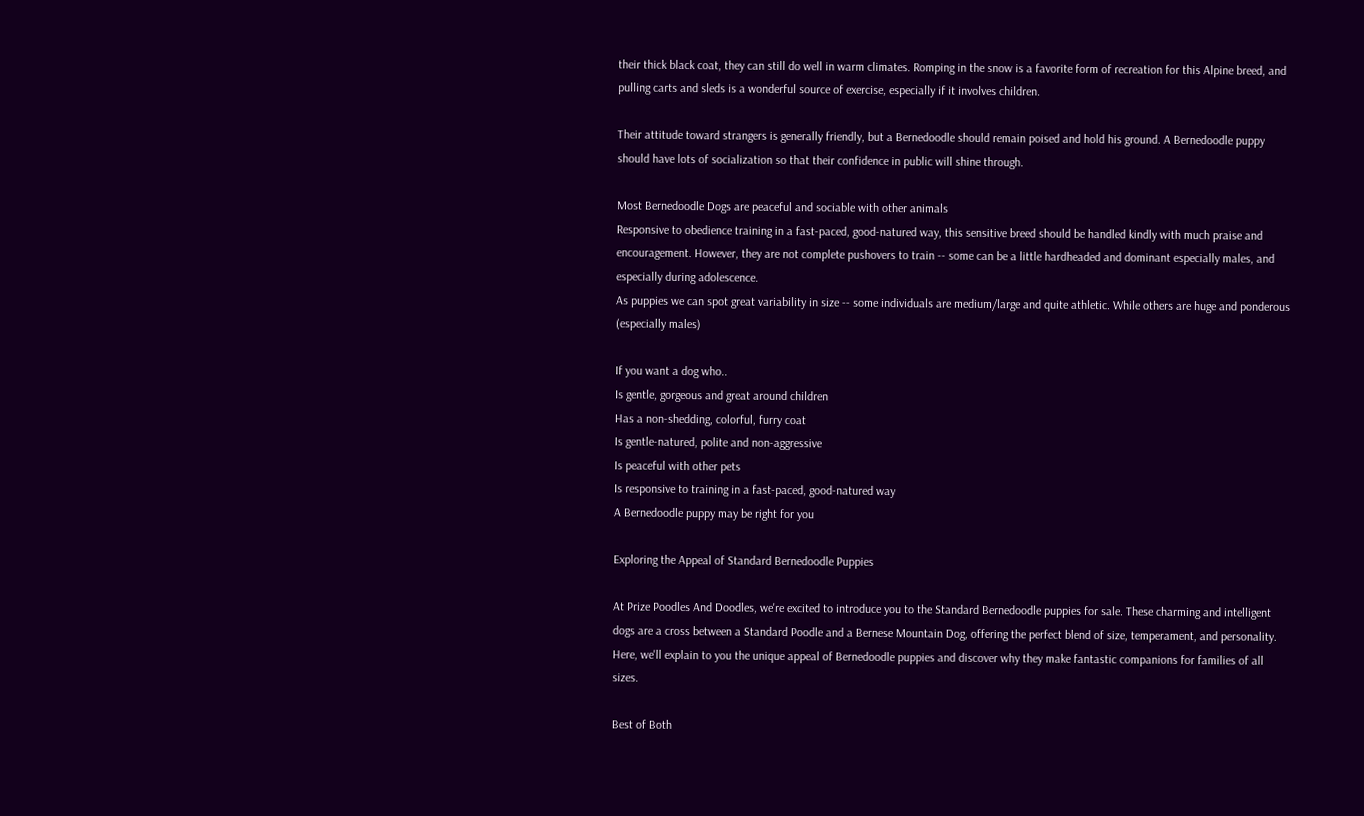their thick black coat, they can still do well in warm climates. Romping in the snow is a favorite form of recreation for this Alpine breed, and pulling carts and sleds is a wonderful source of exercise, especially if it involves children.

Their attitude toward strangers is generally friendly, but a Bernedoodle should remain poised and hold his ground. A Bernedoodle puppy should have lots of socialization so that their confidence in public will shine through.

Most Bernedoodle Dogs are peaceful and sociable with other animals
Responsive to obedience training in a fast-paced, good-natured way, this sensitive breed should be handled kindly with much praise and encouragement. However, they are not complete pushovers to train -- some can be a little hardheaded and dominant especially males, and especially during adolescence.
As puppies we can spot great variability in size -- some individuals are medium/large and quite athletic. While others are huge and ponderous (especially males)

If you want a dog who..
Is gentle, gorgeous and great around children
Has a non-shedding, colorful, furry coat
Is gentle-natured, polite and non-aggressive
Is peaceful with other pets
Is responsive to training in a fast-paced, good-natured way
A Bernedoodle puppy may be right for you

Exploring the Appeal of Standard Bernedoodle Puppies

At Prize Poodles And Doodles, we're excited to introduce you to the Standard Bernedoodle puppies for sale. These charming and intelligent dogs are a cross between a Standard Poodle and a Bernese Mountain Dog, offering the perfect blend of size, temperament, and personality. Here, we'll explain to you the unique appeal of Bernedoodle puppies and discover why they make fantastic companions for families of all sizes.

Best of Both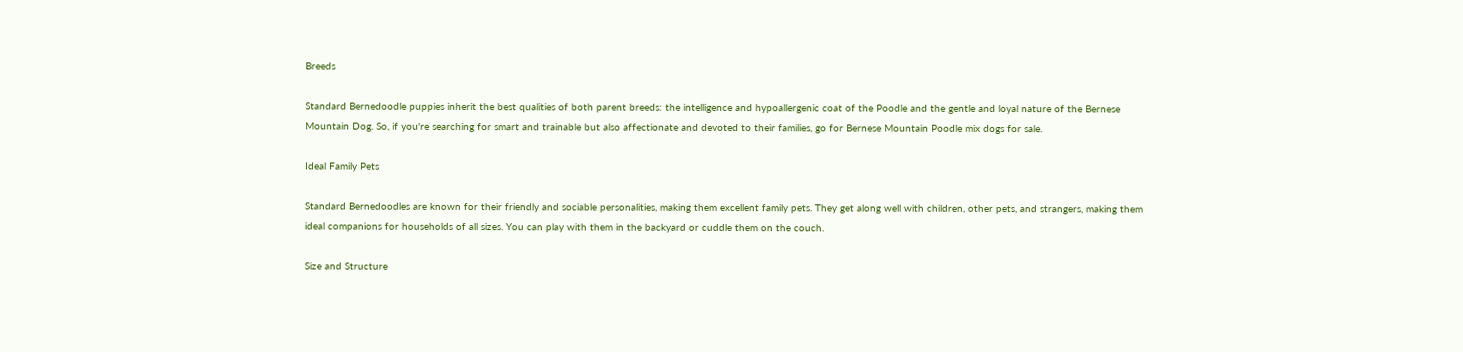Breeds

Standard Bernedoodle puppies inherit the best qualities of both parent breeds: the intelligence and hypoallergenic coat of the Poodle and the gentle and loyal nature of the Bernese Mountain Dog. So, if you're searching for smart and trainable but also affectionate and devoted to their families, go for Bernese Mountain Poodle mix dogs for sale.

Ideal Family Pets

Standard Bernedoodles are known for their friendly and sociable personalities, making them excellent family pets. They get along well with children, other pets, and strangers, making them ideal companions for households of all sizes. You can play with them in the backyard or cuddle them on the couch.

Size and Structure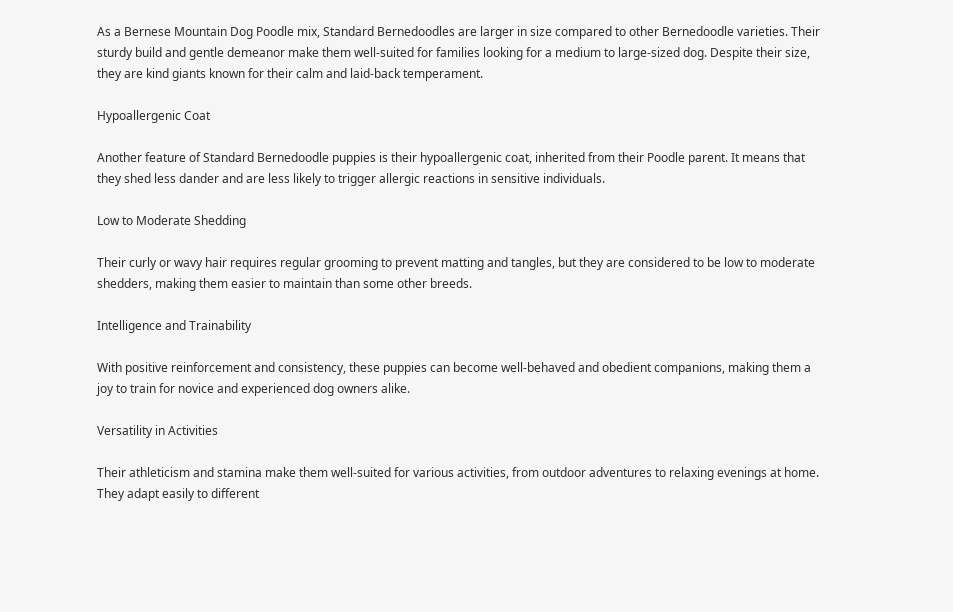As a Bernese Mountain Dog Poodle mix, Standard Bernedoodles are larger in size compared to other Bernedoodle varieties. Their sturdy build and gentle demeanor make them well-suited for families looking for a medium to large-sized dog. Despite their size, they are kind giants known for their calm and laid-back temperament.

Hypoallergenic Coat

Another feature of Standard Bernedoodle puppies is their hypoallergenic coat, inherited from their Poodle parent. It means that they shed less dander and are less likely to trigger allergic reactions in sensitive individuals.

Low to Moderate Shedding

Their curly or wavy hair requires regular grooming to prevent matting and tangles, but they are considered to be low to moderate shedders, making them easier to maintain than some other breeds.

Intelligence and Trainability

With positive reinforcement and consistency, these puppies can become well-behaved and obedient companions, making them a joy to train for novice and experienced dog owners alike.

Versatility in Activities

Their athleticism and stamina make them well-suited for various activities, from outdoor adventures to relaxing evenings at home. They adapt easily to different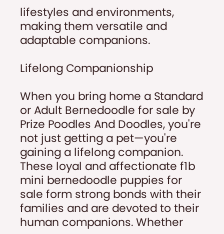lifestyles and environments, making them versatile and adaptable companions.

Lifelong Companionship

When you bring home a Standard or Adult Bernedoodle for sale by Prize Poodles And Doodles, you're not just getting a pet—you're gaining a lifelong companion. These loyal and affectionate f1b mini bernedoodle puppies for sale form strong bonds with their families and are devoted to their human companions. Whether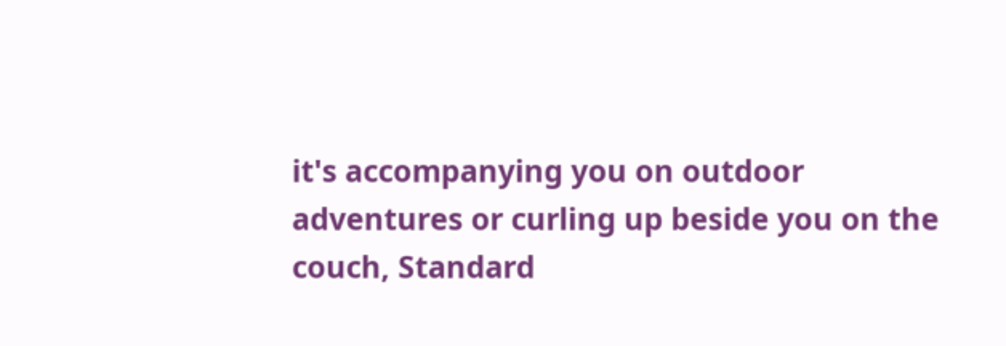it's accompanying you on outdoor adventures or curling up beside you on the couch, Standard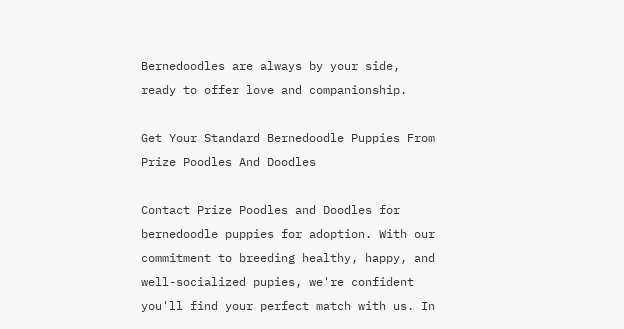Bernedoodles are always by your side, ready to offer love and companionship.

Get Your Standard Bernedoodle Puppies From Prize Poodles And Doodles

Contact Prize Poodles and Doodles for bernedoodle puppies for adoption. With our commitment to breeding healthy, happy, and well-socialized pupies, we're confident you'll find your perfect match with us. In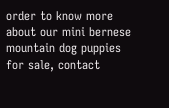order to know more about our mini bernese mountain dog puppies for sale, contact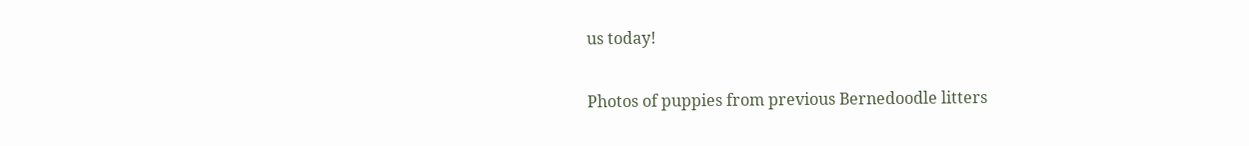us today!

Photos of puppies from previous Bernedoodle litters